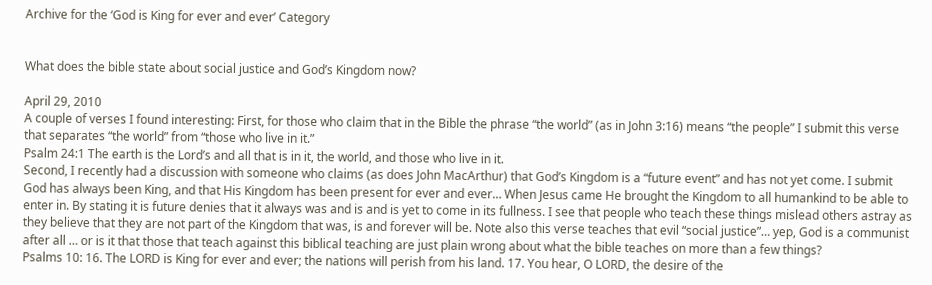Archive for the ‘God is King for ever and ever’ Category


What does the bible state about social justice and God’s Kingdom now?

April 29, 2010
A couple of verses I found interesting: First, for those who claim that in the Bible the phrase “the world” (as in John 3:16) means “the people” I submit this verse that separates “the world” from “those who live in it.”
Psalm 24:1 The earth is the Lord’s and all that is in it, the world, and those who live in it.
Second, I recently had a discussion with someone who claims (as does John MacArthur) that God’s Kingdom is a “future event” and has not yet come. I submit God has always been King, and that His Kingdom has been present for ever and ever… When Jesus came He brought the Kingdom to all humankind to be able to enter in. By stating it is future denies that it always was and is and is yet to come in its fullness. I see that people who teach these things mislead others astray as they believe that they are not part of the Kingdom that was, is and forever will be. Note also this verse teaches that evil “social justice”… yep, God is a communist after all … or is it that those that teach against this biblical teaching are just plain wrong about what the bible teaches on more than a few things?
Psalms 10: 16. The LORD is King for ever and ever; the nations will perish from his land. 17. You hear, O LORD, the desire of the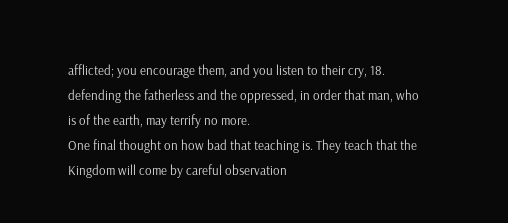afflicted; you encourage them, and you listen to their cry, 18. defending the fatherless and the oppressed, in order that man, who is of the earth, may terrify no more.
One final thought on how bad that teaching is. They teach that the Kingdom will come by careful observation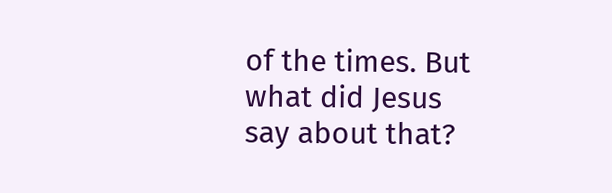of the times. But what did Jesus say about that?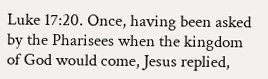Luke 17:20. Once, having been asked by the Pharisees when the kingdom of God would come, Jesus replied,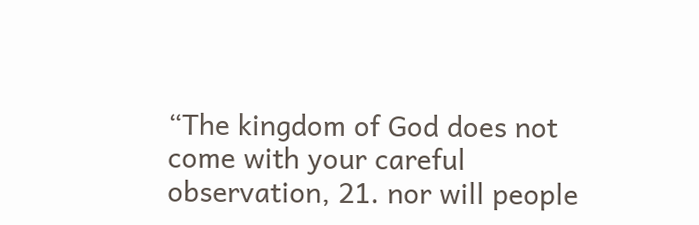“The kingdom of God does not come with your careful observation, 21. nor will people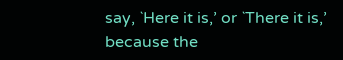say, `Here it is,’ or `There it is,’ because the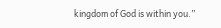kingdom of God is within you.”